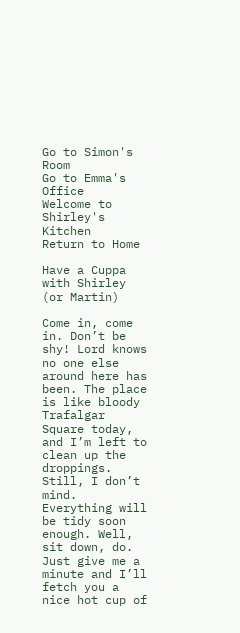Go to Simon's Room
Go to Emma's Office
Welcome to Shirley's Kitchen
Return to Home

Have a Cuppa with Shirley (or Martin)

Come in, come in. Don’t be shy! Lord knows no one else around here has been. The place is like bloody Trafalgar Square today, and I’m left to clean up the droppings. Still, I don’t mind. Everything will be tidy soon enough. Well, sit down, do. Just give me a minute and I’ll fetch you a nice hot cup of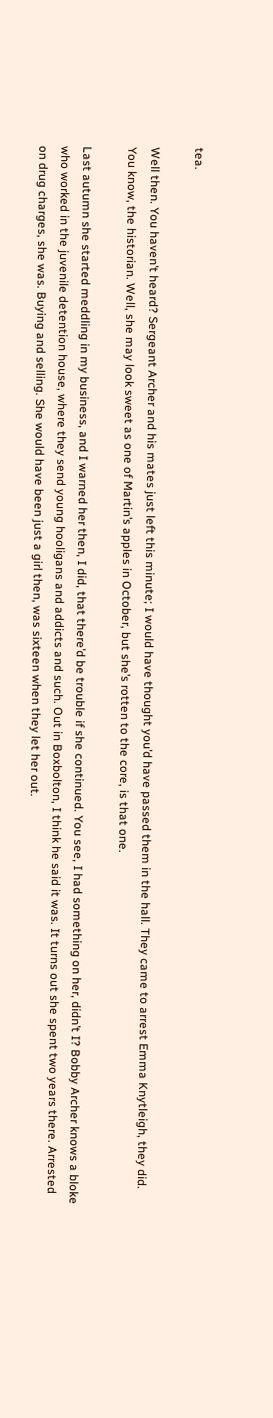tea.

Well then. You haven’t heard? Sergeant Archer and his mates just left this minute; I would have thought you’d have passed them in the hall. They came to arrest Emma Knytleigh, they did. You know, the historian. Well, she may look sweet as one of Martin’s apples in October, but she’s rotten to the core, is that one.

Last autumn she started meddling in my business, and I warned her then, I did, that there’d be trouble if she continued. You see, I had something on her, didn’t I? Bobby Archer knows a bloke who worked in the juvenile detention house, where they send young hooligans and addicts and such. Out in Boxbolton, I think he said it was. It turns out she spent two years there. Arrested on drug charges, she was. Buying and selling. She would have been just a girl then, was sixteen when they let her out.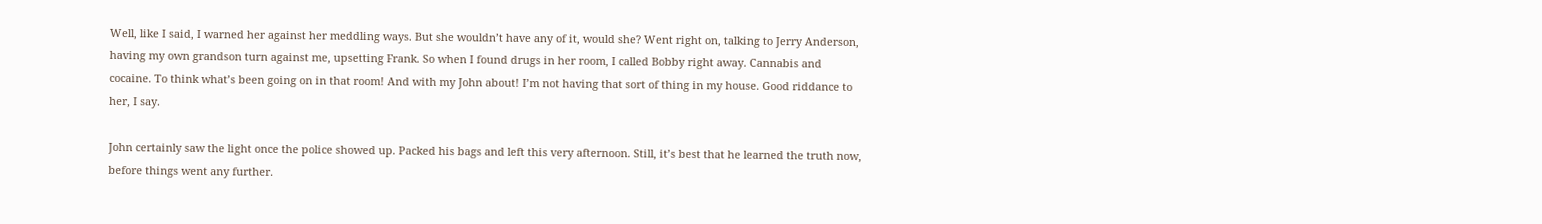Well, like I said, I warned her against her meddling ways. But she wouldn’t have any of it, would she? Went right on, talking to Jerry Anderson, having my own grandson turn against me, upsetting Frank. So when I found drugs in her room, I called Bobby right away. Cannabis and cocaine. To think what’s been going on in that room! And with my John about! I’m not having that sort of thing in my house. Good riddance to her, I say.

John certainly saw the light once the police showed up. Packed his bags and left this very afternoon. Still, it’s best that he learned the truth now, before things went any further.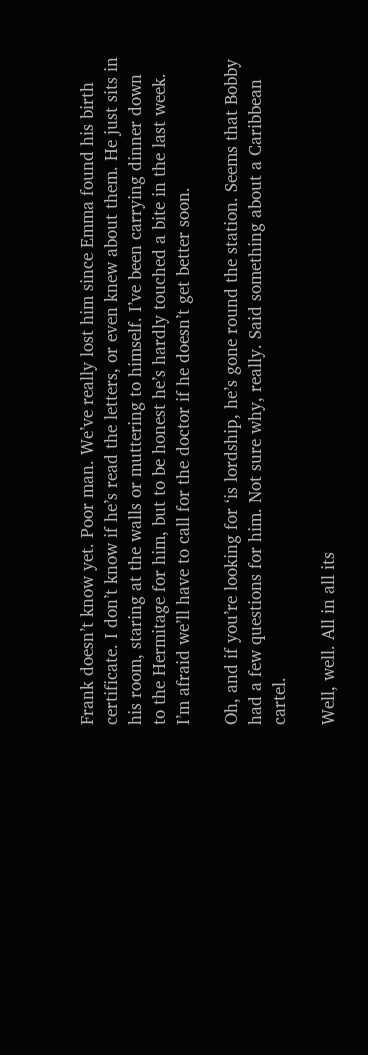Frank doesn’t know yet. Poor man. We’ve really lost him since Emma found his birth certificate. I don’t know if he’s read the letters, or even knew about them. He just sits in his room, staring at the walls or muttering to himself. I’ve been carrying dinner down to the Hermitage for him, but to be honest he’s hardly touched a bite in the last week. I’m afraid we’ll have to call for the doctor if he doesn’t get better soon.

Oh, and if you’re looking for ‘is lordship, he’s gone round the station. Seems that Bobby had a few questions for him. Not sure why, really. Said something about a Caribbean cartel.

Well, well. All in all its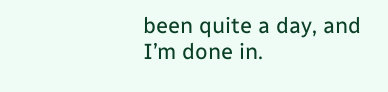been quite a day, and I’m done in.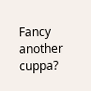Fancy another cuppa?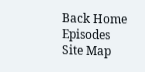Back Home Episodes Site Map